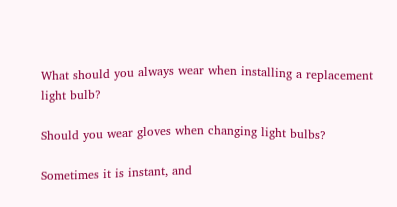What should you always wear when installing a replacement light bulb?

Should you wear gloves when changing light bulbs?

Sometimes it is instant, and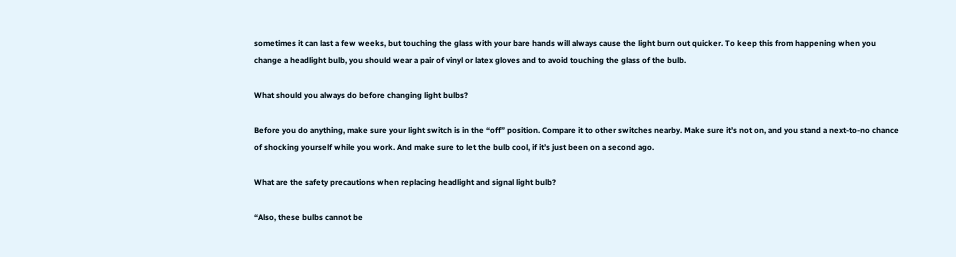sometimes it can last a few weeks, but touching the glass with your bare hands will always cause the light burn out quicker. To keep this from happening when you change a headlight bulb, you should wear a pair of vinyl or latex gloves and to avoid touching the glass of the bulb.

What should you always do before changing light bulbs?

Before you do anything, make sure your light switch is in the “off” position. Compare it to other switches nearby. Make sure it’s not on, and you stand a next-to-no chance of shocking yourself while you work. And make sure to let the bulb cool, if it’s just been on a second ago.

What are the safety precautions when replacing headlight and signal light bulb?

“Also, these bulbs cannot be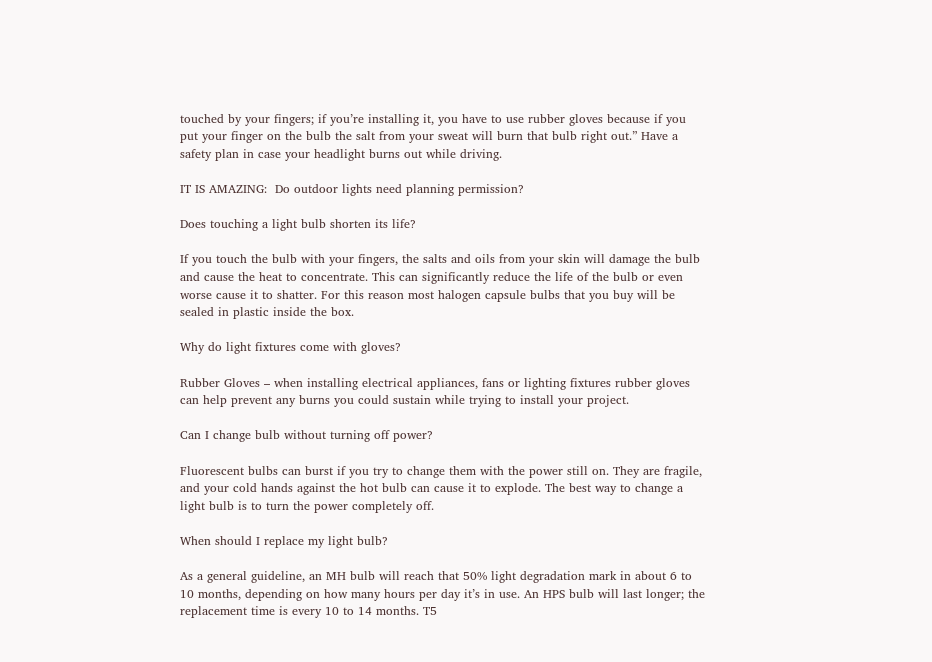touched by your fingers; if you’re installing it, you have to use rubber gloves because if you put your finger on the bulb the salt from your sweat will burn that bulb right out.” Have a safety plan in case your headlight burns out while driving.

IT IS AMAZING:  Do outdoor lights need planning permission?

Does touching a light bulb shorten its life?

If you touch the bulb with your fingers, the salts and oils from your skin will damage the bulb and cause the heat to concentrate. This can significantly reduce the life of the bulb or even worse cause it to shatter. For this reason most halogen capsule bulbs that you buy will be sealed in plastic inside the box.

Why do light fixtures come with gloves?

Rubber Gloves – when installing electrical appliances, fans or lighting fixtures rubber gloves can help prevent any burns you could sustain while trying to install your project.

Can I change bulb without turning off power?

Fluorescent bulbs can burst if you try to change them with the power still on. They are fragile, and your cold hands against the hot bulb can cause it to explode. The best way to change a light bulb is to turn the power completely off.

When should I replace my light bulb?

As a general guideline, an MH bulb will reach that 50% light degradation mark in about 6 to 10 months, depending on how many hours per day it’s in use. An HPS bulb will last longer; the replacement time is every 10 to 14 months. T5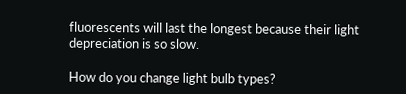fluorescents will last the longest because their light depreciation is so slow.

How do you change light bulb types?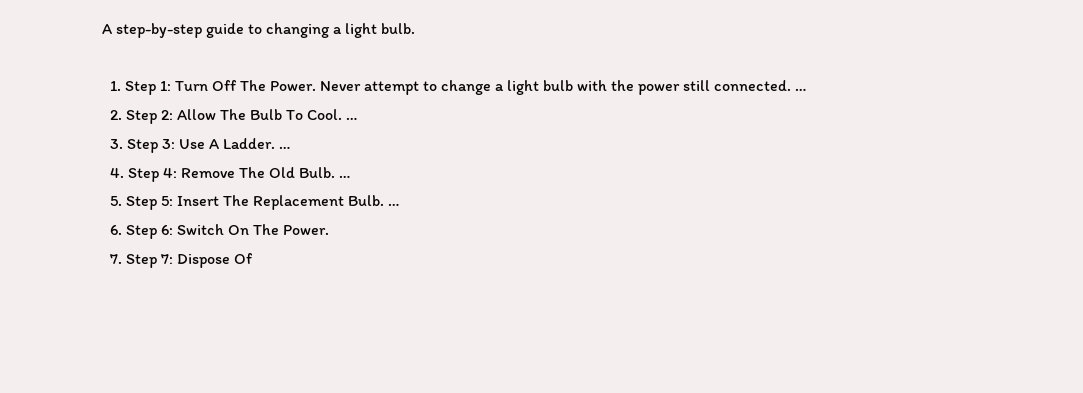A step-by-step guide to changing a light bulb.

  1. Step 1: Turn Off The Power. Never attempt to change a light bulb with the power still connected. …
  2. Step 2: Allow The Bulb To Cool. …
  3. Step 3: Use A Ladder. …
  4. Step 4: Remove The Old Bulb. …
  5. Step 5: Insert The Replacement Bulb. …
  6. Step 6: Switch On The Power.
  7. Step 7: Dispose Of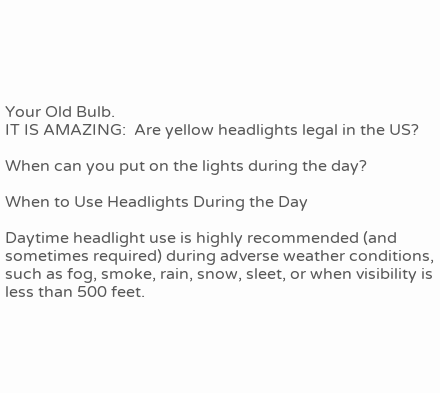Your Old Bulb.
IT IS AMAZING:  Are yellow headlights legal in the US?

When can you put on the lights during the day?

When to Use Headlights During the Day

Daytime headlight use is highly recommended (and sometimes required) during adverse weather conditions, such as fog, smoke, rain, snow, sleet, or when visibility is less than 500 feet.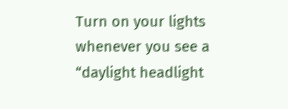Turn on your lights whenever you see a “daylight headlight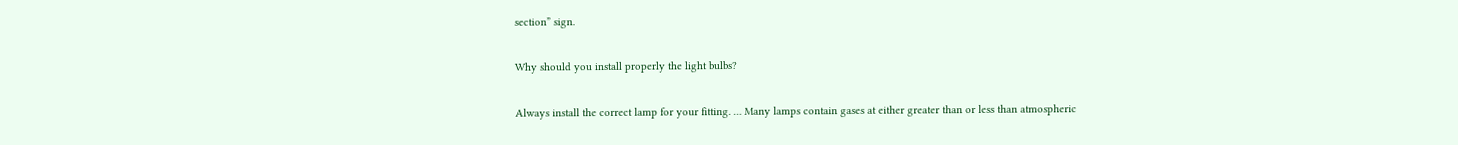section” sign.

Why should you install properly the light bulbs?

Always install the correct lamp for your fitting. … Many lamps contain gases at either greater than or less than atmospheric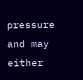pressure and may either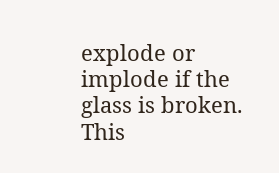explode or implode if the glass is broken. This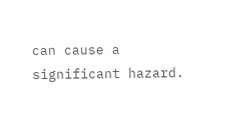can cause a significant hazard.